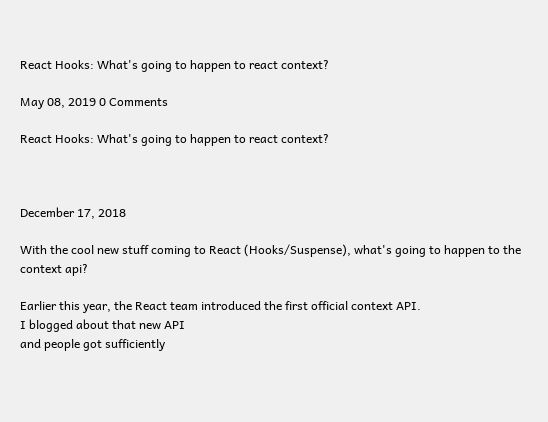React Hooks: What's going to happen to react context?

May 08, 2019 0 Comments

React Hooks: What's going to happen to react context?



December 17, 2018

With the cool new stuff coming to React (Hooks/Suspense), what's going to happen to the context api?

Earlier this year, the React team introduced the first official context API.
I blogged about that new API
and people got sufficiently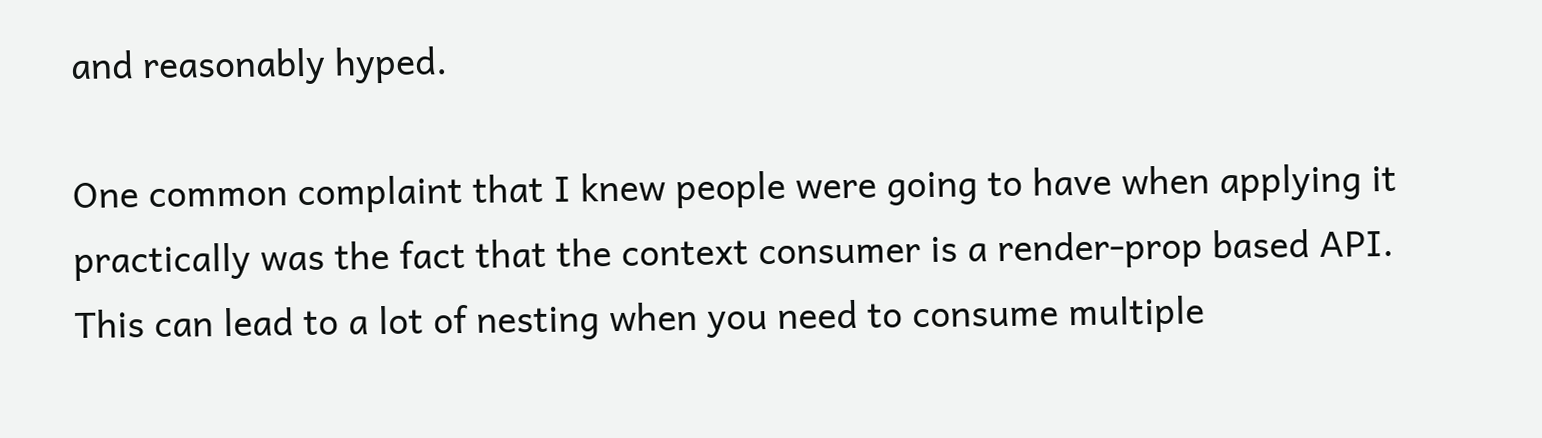and reasonably hyped.

One common complaint that I knew people were going to have when applying it
practically was the fact that the context consumer is a render-prop based API.
This can lead to a lot of nesting when you need to consume multiple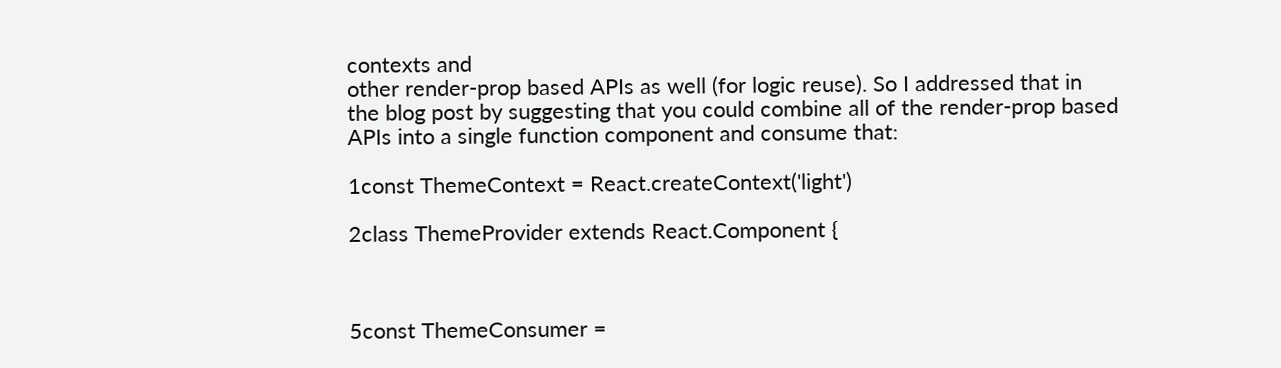contexts and
other render-prop based APIs as well (for logic reuse). So I addressed that in
the blog post by suggesting that you could combine all of the render-prop based
APIs into a single function component and consume that:

1const ThemeContext = React.createContext('light')

2class ThemeProvider extends React.Component {



5const ThemeConsumer =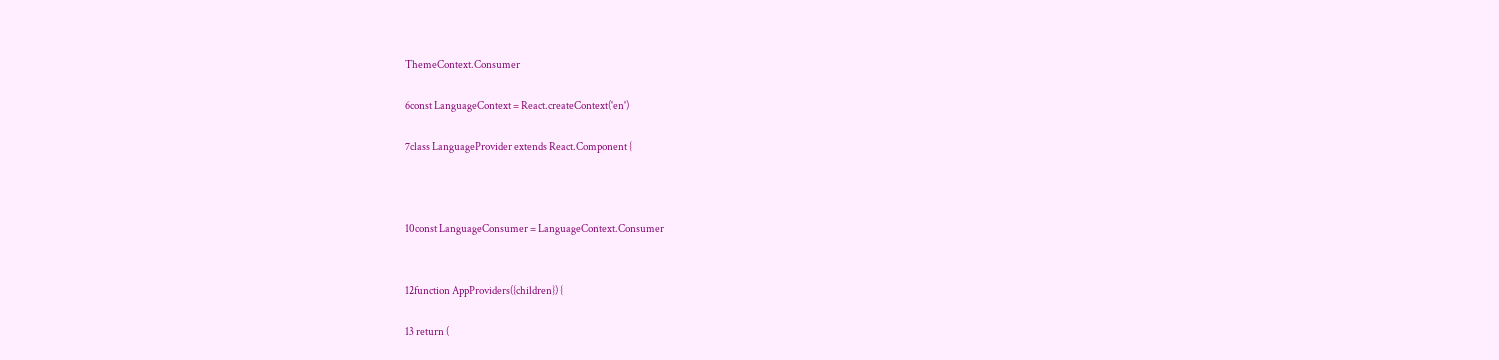ThemeContext.Consumer

6const LanguageContext = React.createContext('en')

7class LanguageProvider extends React.Component {



10const LanguageConsumer = LanguageContext.Consumer


12function AppProviders({children}) {

13 return (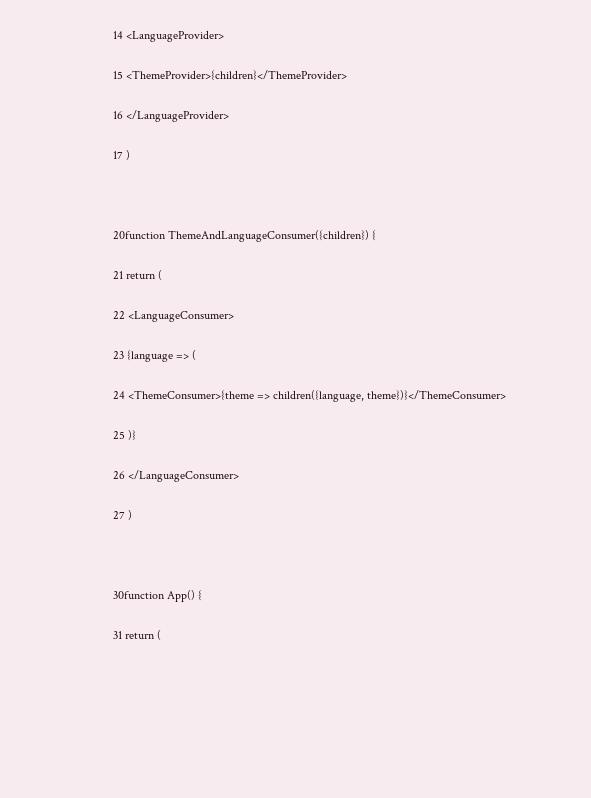14 <LanguageProvider>

15 <ThemeProvider>{children}</ThemeProvider>

16 </LanguageProvider>

17 )



20function ThemeAndLanguageConsumer({children}) {

21 return (

22 <LanguageConsumer>

23 {language => (

24 <ThemeConsumer>{theme => children({language, theme})}</ThemeConsumer>

25 )}

26 </LanguageConsumer>

27 )



30function App() {

31 return (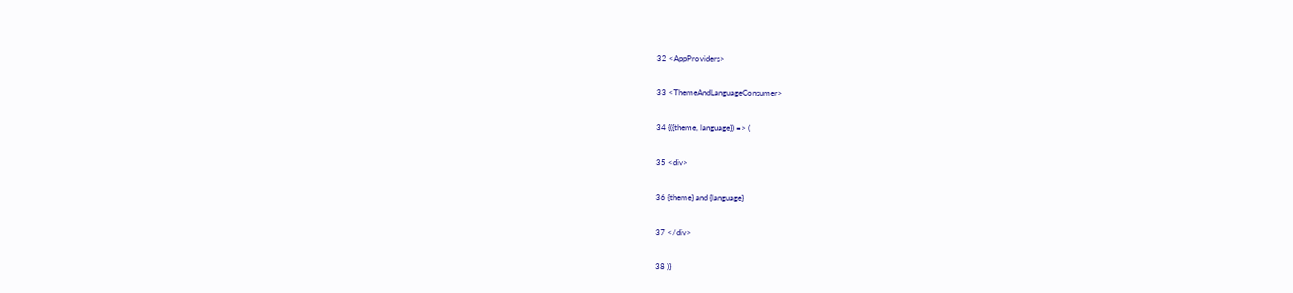32 <AppProviders>

33 <ThemeAndLanguageConsumer>

34 {({theme, language}) => (

35 <div>

36 {theme} and {language}

37 </div>

38 )}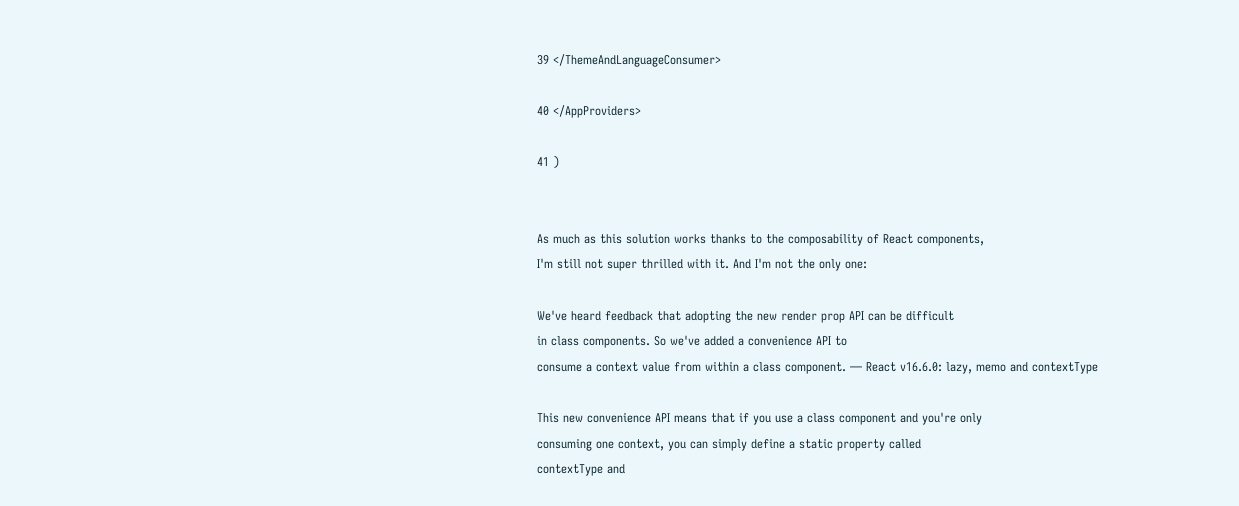39 </ThemeAndLanguageConsumer>

40 </AppProviders>

41 )


As much as this solution works thanks to the composability of React components,
I'm still not super thrilled with it. And I'm not the only one:

We've heard feedback that adopting the new render prop API can be difficult
in class components. So we've added a convenience API to
consume a context value from within a class component. — React v16.6.0: lazy, memo and contextType

This new convenience API means that if you use a class component and you're only
consuming one context, you can simply define a static property called
contextType and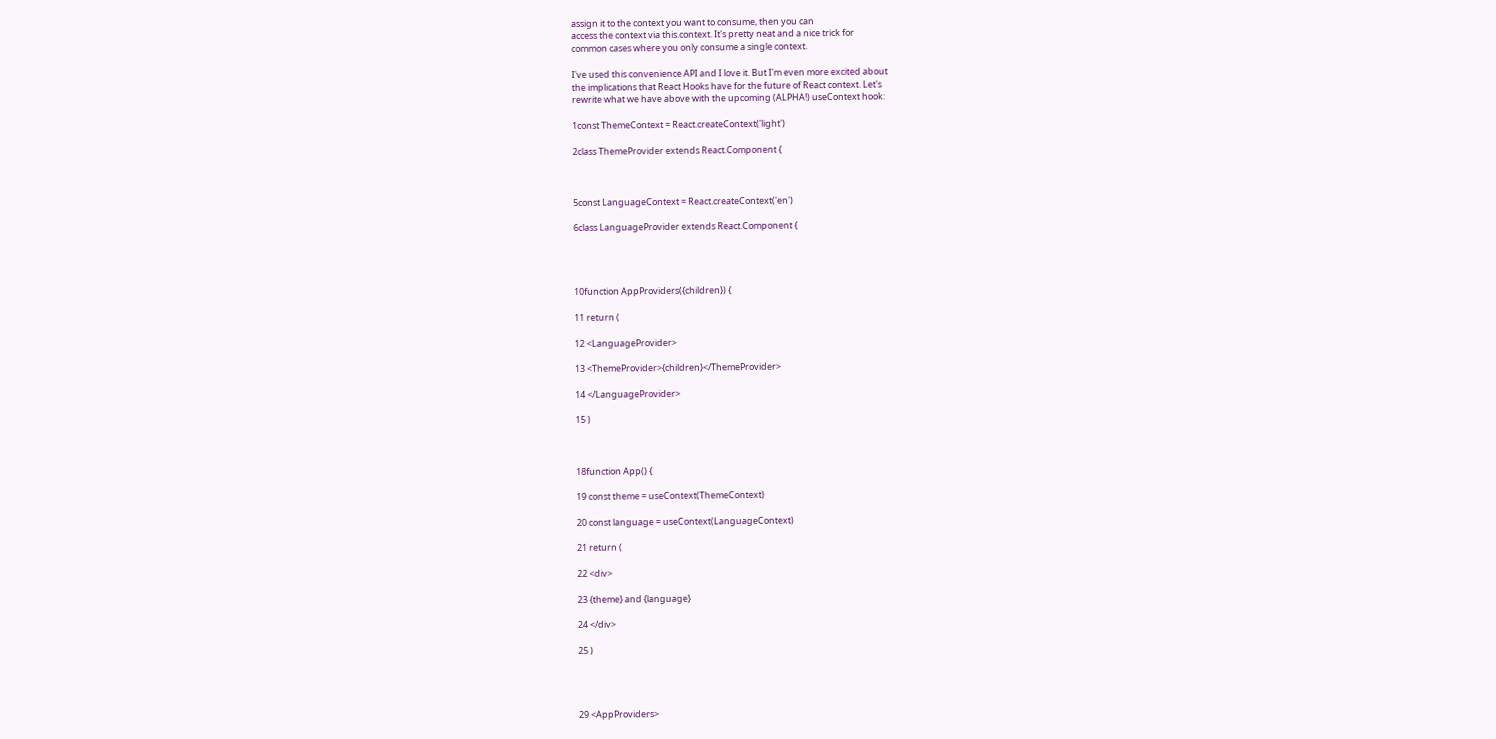assign it to the context you want to consume, then you can
access the context via this.context. It's pretty neat and a nice trick for
common cases where you only consume a single context.

I've used this convenience API and I love it. But I'm even more excited about
the implications that React Hooks have for the future of React context. Let's
rewrite what we have above with the upcoming (ALPHA!) useContext hook:

1const ThemeContext = React.createContext('light')

2class ThemeProvider extends React.Component {



5const LanguageContext = React.createContext('en')

6class LanguageProvider extends React.Component {




10function AppProviders({children}) {

11 return (

12 <LanguageProvider>

13 <ThemeProvider>{children}</ThemeProvider>

14 </LanguageProvider>

15 )



18function App() {

19 const theme = useContext(ThemeContext)

20 const language = useContext(LanguageContext)

21 return (

22 <div>

23 {theme} and {language}

24 </div>

25 )




29 <AppProviders>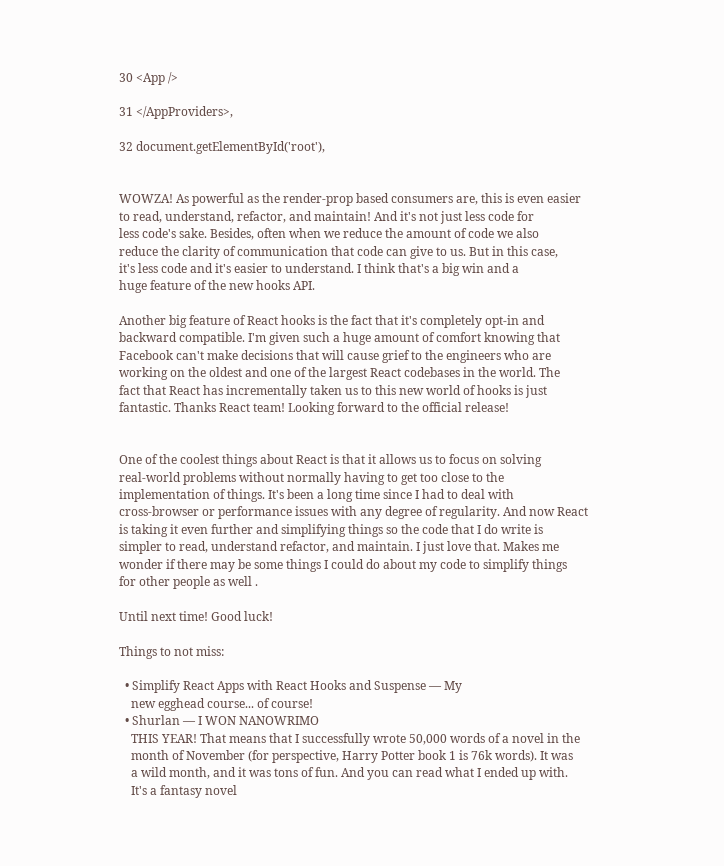30 <App />

31 </AppProviders>,

32 document.getElementById('root'),


WOWZA! As powerful as the render-prop based consumers are, this is even easier
to read, understand, refactor, and maintain! And it's not just less code for
less code's sake. Besides, often when we reduce the amount of code we also
reduce the clarity of communication that code can give to us. But in this case,
it's less code and it's easier to understand. I think that's a big win and a
huge feature of the new hooks API.

Another big feature of React hooks is the fact that it's completely opt-in and
backward compatible. I'm given such a huge amount of comfort knowing that
Facebook can't make decisions that will cause grief to the engineers who are
working on the oldest and one of the largest React codebases in the world. The
fact that React has incrementally taken us to this new world of hooks is just
fantastic. Thanks React team! Looking forward to the official release!


One of the coolest things about React is that it allows us to focus on solving
real-world problems without normally having to get too close to the
implementation of things. It's been a long time since I had to deal with
cross-browser or performance issues with any degree of regularity. And now React
is taking it even further and simplifying things so the code that I do write is
simpler to read, understand refactor, and maintain. I just love that. Makes me
wonder if there may be some things I could do about my code to simplify things
for other people as well .

Until next time! Good luck!

Things to not miss:

  • Simplify React Apps with React Hooks and Suspense — My
    new egghead course... of course!
  • Shurlan — I WON NANOWRIMO
    THIS YEAR! That means that I successfully wrote 50,000 words of a novel in the
    month of November (for perspective, Harry Potter book 1 is 76k words). It was
    a wild month, and it was tons of fun. And you can read what I ended up with.
    It's a fantasy novel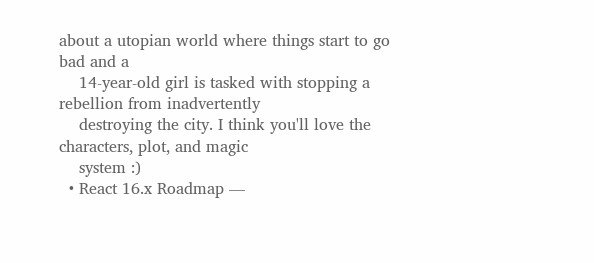about a utopian world where things start to go bad and a
    14-year-old girl is tasked with stopping a rebellion from inadvertently
    destroying the city. I think you'll love the characters, plot, and magic
    system :)
  • React 16.x Roadmap —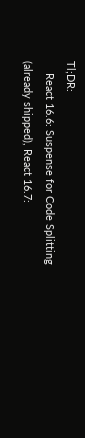Tl;DR:
    React 16.6: Suspense for Code Splitting (already shipped), React 16.7: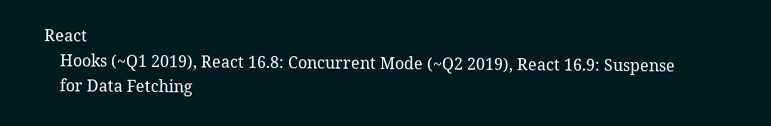React
    Hooks (~Q1 2019), React 16.8: Concurrent Mode (~Q2 2019), React 16.9: Suspense
    for Data Fetching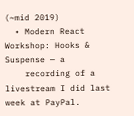(~mid 2019)
  • Modern React Workshop: Hooks & Suspense — a
    recording of a livestream I did last week at PayPal.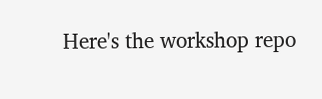Here's the workshop repo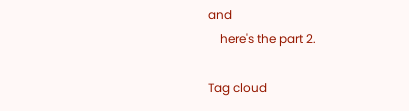and
    here's the part 2.

Tag cloud